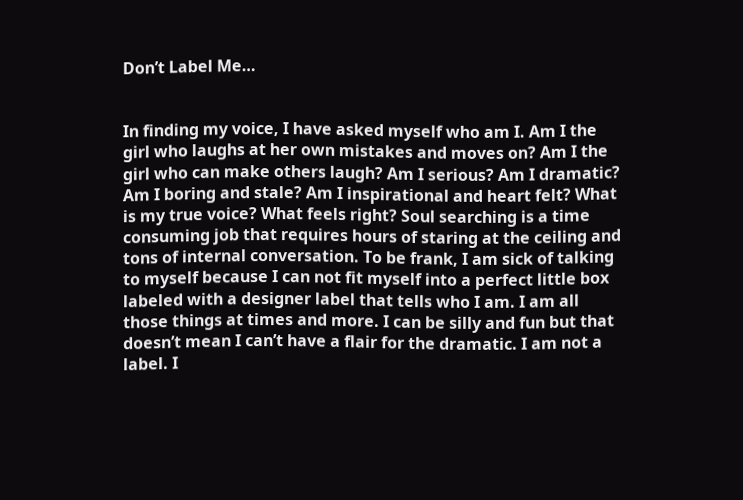Don’t Label Me…


In finding my voice, I have asked myself who am I. Am I the girl who laughs at her own mistakes and moves on? Am I the girl who can make others laugh? Am I serious? Am I dramatic? Am I boring and stale? Am I inspirational and heart felt? What is my true voice? What feels right? Soul searching is a time consuming job that requires hours of staring at the ceiling and tons of internal conversation. To be frank, I am sick of talking to myself because I can not fit myself into a perfect little box labeled with a designer label that tells who I am. I am all those things at times and more. I can be silly and fun but that doesn’t mean I can’t have a flair for the dramatic. I am not a label. I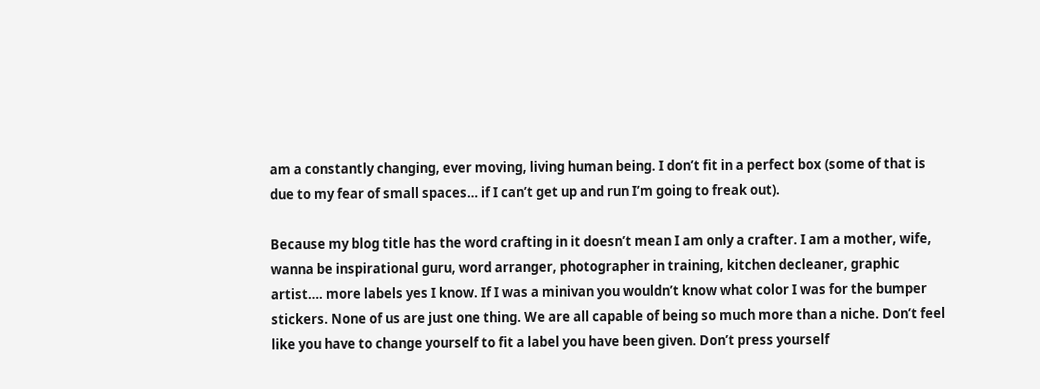am a constantly changing, ever moving, living human being. I don’t fit in a perfect box (some of that is due to my fear of small spaces… if I can’t get up and run I’m going to freak out).

Because my blog title has the word crafting in it doesn’t mean I am only a crafter. I am a mother, wife, wanna be inspirational guru, word arranger, photographer in training, kitchen decleaner, graphic artist…. more labels yes I know. If I was a minivan you wouldn’t know what color I was for the bumper stickers. None of us are just one thing. We are all capable of being so much more than a niche. Don’t feel like you have to change yourself to fit a label you have been given. Don’t press yourself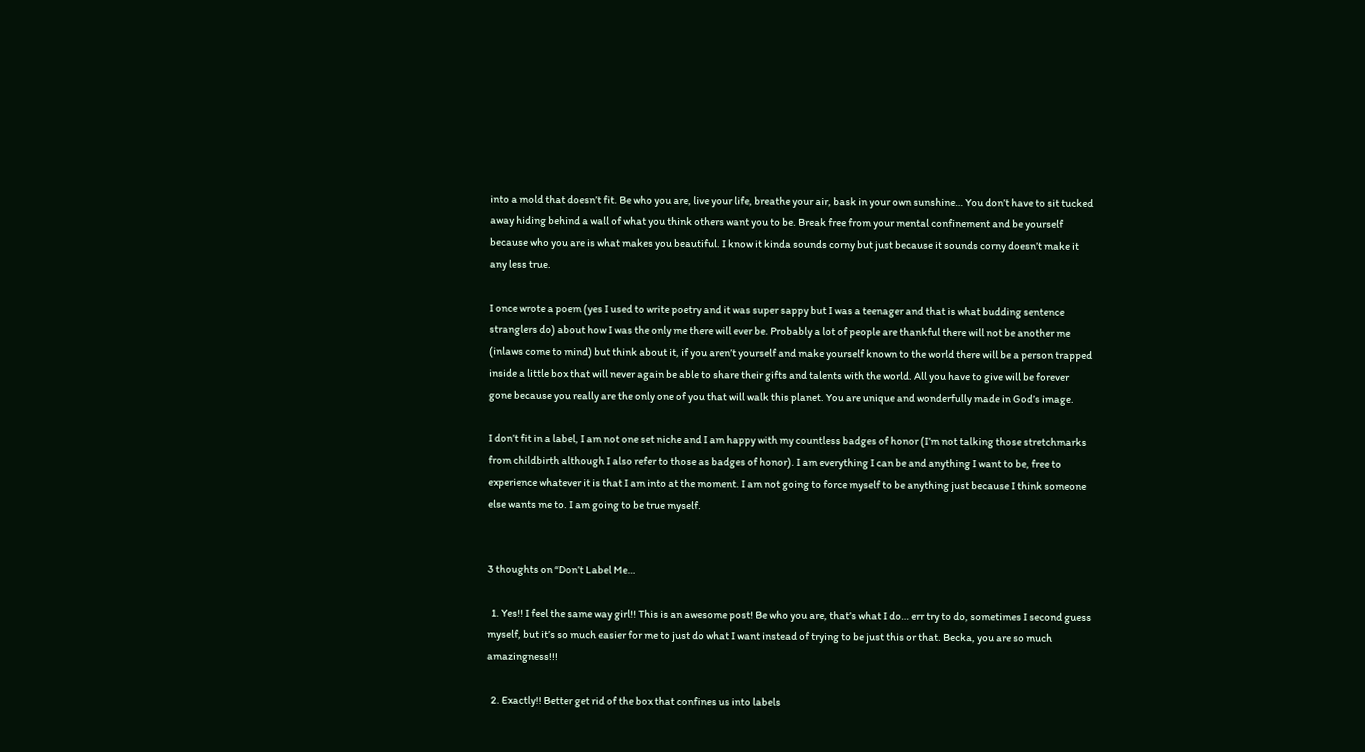into a mold that doesn’t fit. Be who you are, live your life, breathe your air, bask in your own sunshine… You don’t have to sit tucked away hiding behind a wall of what you think others want you to be. Break free from your mental confinement and be yourself because who you are is what makes you beautiful. I know it kinda sounds corny but just because it sounds corny doesn’t make it any less true.

I once wrote a poem (yes I used to write poetry and it was super sappy but I was a teenager and that is what budding sentence stranglers do) about how I was the only me there will ever be. Probably a lot of people are thankful there will not be another me (inlaws come to mind) but think about it, if you aren’t yourself and make yourself known to the world there will be a person trapped inside a little box that will never again be able to share their gifts and talents with the world. All you have to give will be forever gone because you really are the only one of you that will walk this planet. You are unique and wonderfully made in God’s image.

I don’t fit in a label, I am not one set niche and I am happy with my countless badges of honor (I’m not talking those stretchmarks from childbirth although I also refer to those as badges of honor). I am everything I can be and anything I want to be, free to experience whatever it is that I am into at the moment. I am not going to force myself to be anything just because I think someone else wants me to. I am going to be true myself.


3 thoughts on “Don’t Label Me…

  1. Yes!! I feel the same way girl!! This is an awesome post! Be who you are, that’s what I do… err try to do, sometimes I second guess myself, but it’s so much easier for me to just do what I want instead of trying to be just this or that. Becka, you are so much amazingness!!!

  2. Exactly!! Better get rid of the box that confines us into labels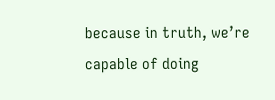because in truth, we’re capable of doing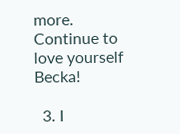more. Continue to love yourself Becka!

  3. I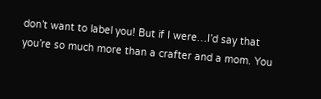don’t want to label you! But if I were…I’d say that you’re so much more than a crafter and a mom. You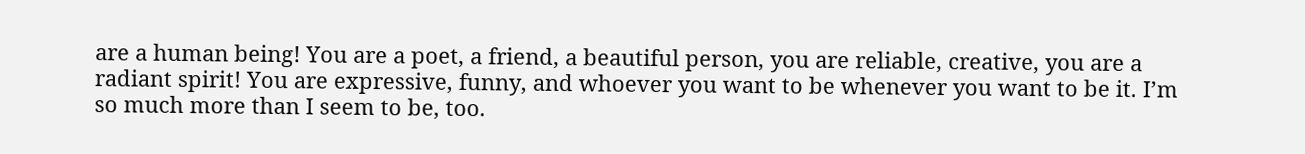are a human being! You are a poet, a friend, a beautiful person, you are reliable, creative, you are a radiant spirit! You are expressive, funny, and whoever you want to be whenever you want to be it. I’m so much more than I seem to be, too.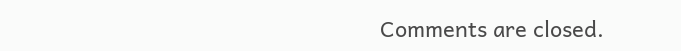Comments are closed.